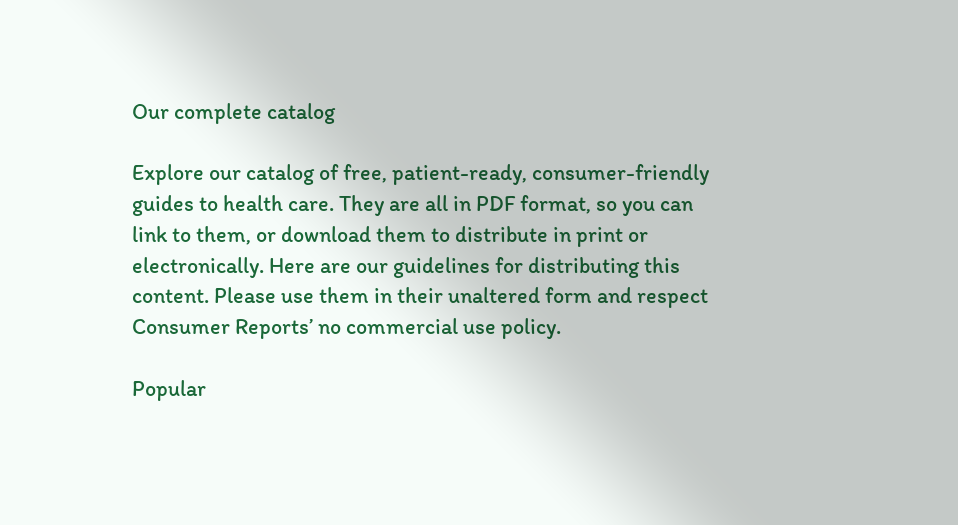Our complete catalog

Explore our catalog of free, patient-ready, consumer-friendly guides to health care. They are all in PDF format, so you can link to them, or download them to distribute in print or electronically. Here are our guidelines for distributing this content. Please use them in their unaltered form and respect Consumer Reports’ no commercial use policy.

Popular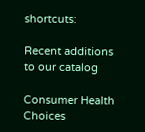shortcuts:

Recent additions to our catalog

Consumer Health Choices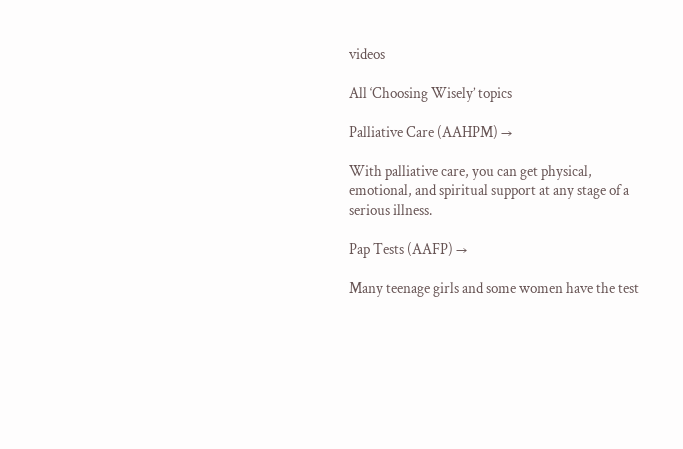videos

All ‘Choosing Wisely’ topics

Palliative Care (AAHPM) →

With palliative care, you can get physical, emotional, and spiritual support at any stage of a serious illness.

Pap Tests (AAFP) →

Many teenage girls and some women have the test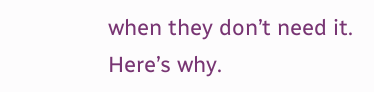when they don’t need it. Here’s why.